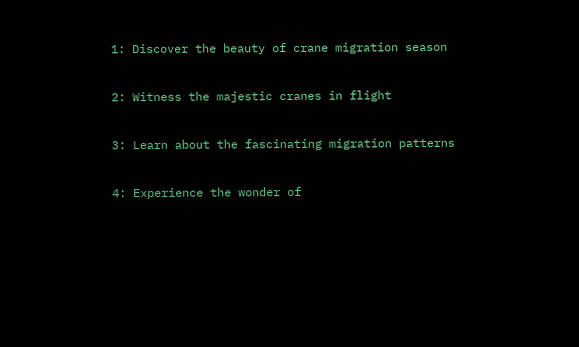1: Discover the beauty of crane migration season

2: Witness the majestic cranes in flight

3: Learn about the fascinating migration patterns

4: Experience the wonder of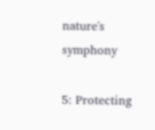nature's symphony

5: Protecting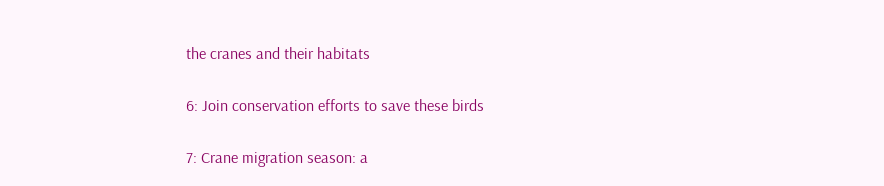the cranes and their habitats

6: Join conservation efforts to save these birds

7: Crane migration season: a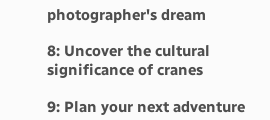photographer's dream

8: Uncover the cultural significance of cranes

9: Plan your next adventure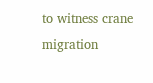to witness crane migration